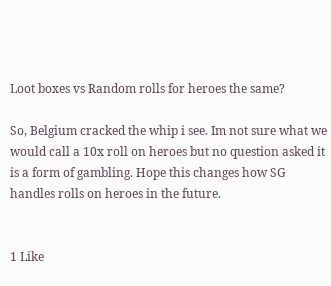Loot boxes vs Random rolls for heroes the same?

So, Belgium cracked the whip i see. Im not sure what we would call a 10x roll on heroes but no question asked it is a form of gambling. Hope this changes how SG handles rolls on heroes in the future.


1 Like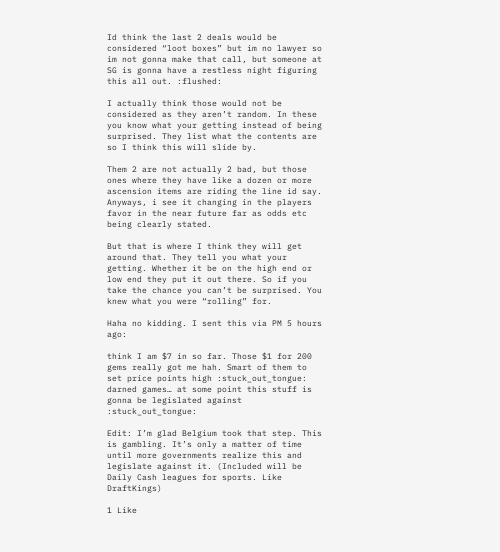Id think the last 2 deals would be considered “loot boxes” but im no lawyer so im not gonna make that call, but someone at SG is gonna have a restless night figuring this all out. :flushed:

I actually think those would not be considered as they aren’t random. In these you know what your getting instead of being surprised. They list what the contents are so I think this will slide by.

Them 2 are not actually 2 bad, but those ones where they have like a dozen or more ascension items are riding the line id say. Anyways, i see it changing in the players favor in the near future far as odds etc being clearly stated.

But that is where I think they will get around that. They tell you what your getting. Whether it be on the high end or low end they put it out there. So if you take the chance you can’t be surprised. You knew what you were “rolling” for.

Haha no kidding. I sent this via PM 5 hours ago:

think I am $7 in so far. Those $1 for 200 gems really got me hah. Smart of them to set price points high :stuck_out_tongue: darned games… at some point this stuff is gonna be legislated against :stuck_out_tongue:

Edit: I’m glad Belgium took that step. This is gambling. It’s only a matter of time until more governments realize this and legislate against it. (Included will be Daily Cash leagues for sports. Like DraftKings)

1 Like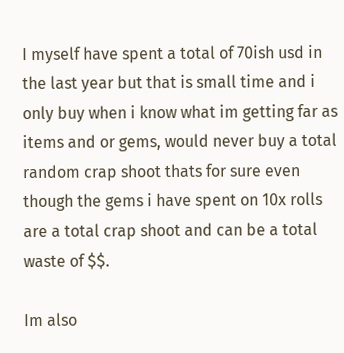I myself have spent a total of 70ish usd in the last year but that is small time and i only buy when i know what im getting far as items and or gems, would never buy a total random crap shoot thats for sure even though the gems i have spent on 10x rolls are a total crap shoot and can be a total waste of $$.

Im also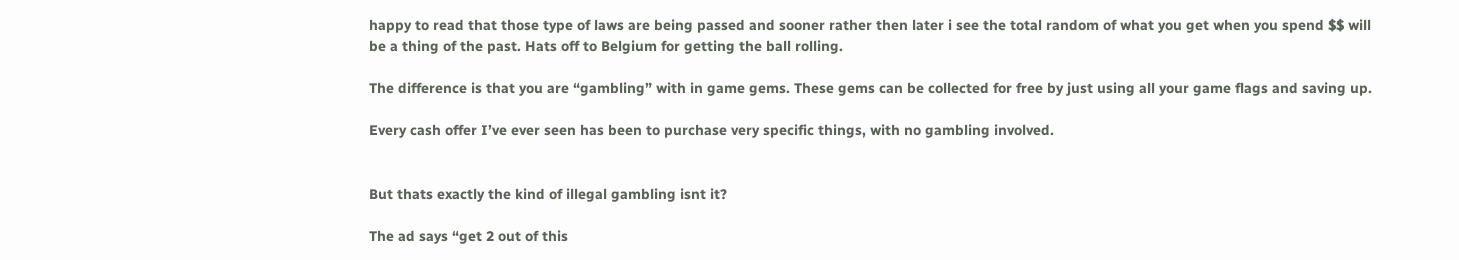happy to read that those type of laws are being passed and sooner rather then later i see the total random of what you get when you spend $$ will be a thing of the past. Hats off to Belgium for getting the ball rolling.

The difference is that you are “gambling” with in game gems. These gems can be collected for free by just using all your game flags and saving up.

Every cash offer I’ve ever seen has been to purchase very specific things, with no gambling involved.


But thats exactly the kind of illegal gambling isnt it?

The ad says “get 2 out of this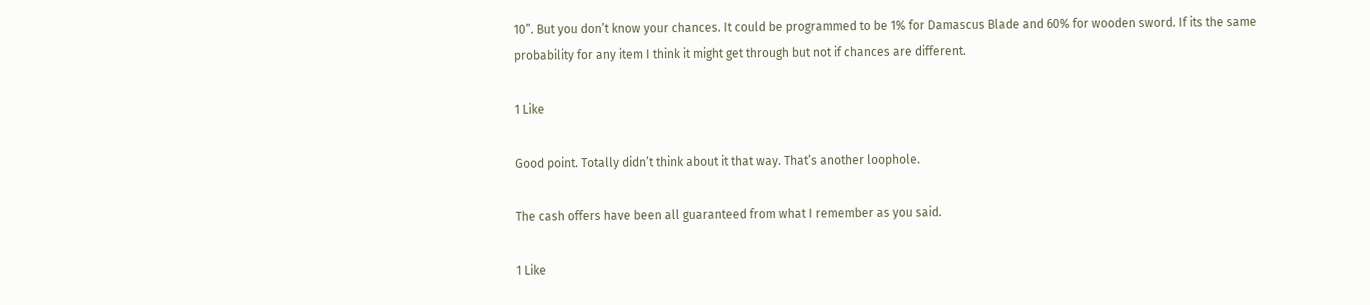10”. But you don’t know your chances. It could be programmed to be 1% for Damascus Blade and 60% for wooden sword. If its the same probability for any item I think it might get through but not if chances are different.

1 Like

Good point. Totally didn’t think about it that way. That’s another loophole.

The cash offers have been all guaranteed from what I remember as you said.

1 Like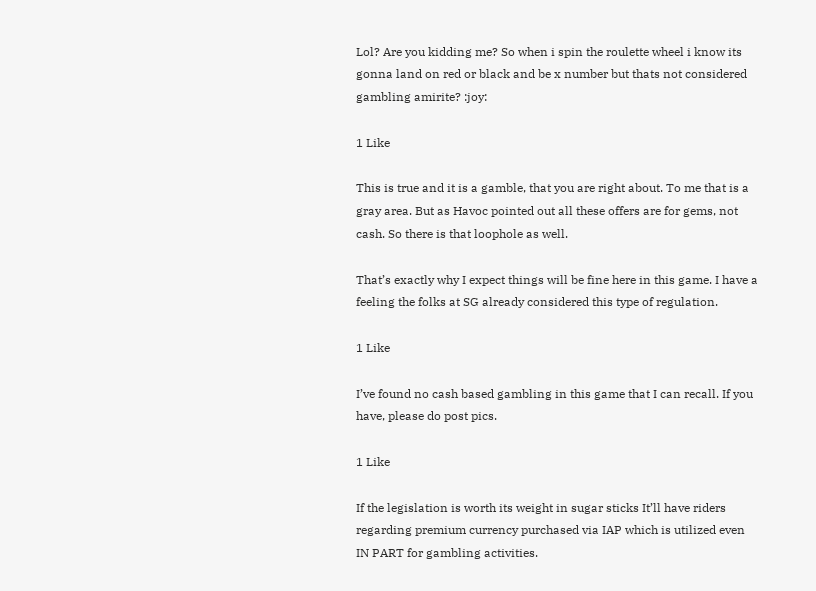Lol? Are you kidding me? So when i spin the roulette wheel i know its gonna land on red or black and be x number but thats not considered gambling amirite? :joy:

1 Like

This is true and it is a gamble, that you are right about. To me that is a gray area. But as Havoc pointed out all these offers are for gems, not cash. So there is that loophole as well.

That’s exactly why I expect things will be fine here in this game. I have a feeling the folks at SG already considered this type of regulation.

1 Like

I’ve found no cash based gambling in this game that I can recall. If you have, please do post pics.

1 Like

If the legislation is worth its weight in sugar sticks It’ll have riders regarding premium currency purchased via IAP which is utilized even IN PART for gambling activities.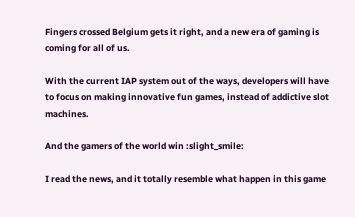Fingers crossed Belgium gets it right, and a new era of gaming is coming for all of us.

With the current IAP system out of the ways, developers will have to focus on making innovative fun games, instead of addictive slot machines.

And the gamers of the world win :slight_smile:

I read the news, and it totally resemble what happen in this game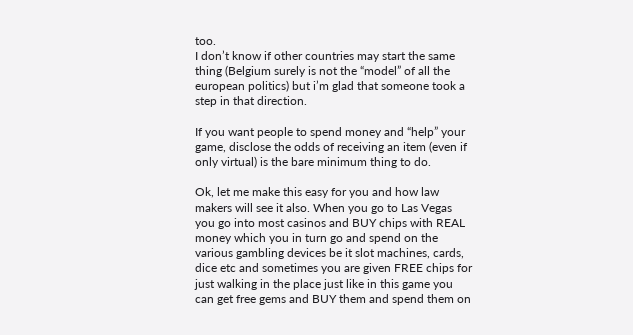too.
I don’t know if other countries may start the same thing (Belgium surely is not the “model” of all the european politics) but i’m glad that someone took a step in that direction.

If you want people to spend money and “help” your game, disclose the odds of receiving an item (even if only virtual) is the bare minimum thing to do.

Ok, let me make this easy for you and how law makers will see it also. When you go to Las Vegas you go into most casinos and BUY chips with REAL money which you in turn go and spend on the various gambling devices be it slot machines, cards, dice etc and sometimes you are given FREE chips for just walking in the place just like in this game you can get free gems and BUY them and spend them on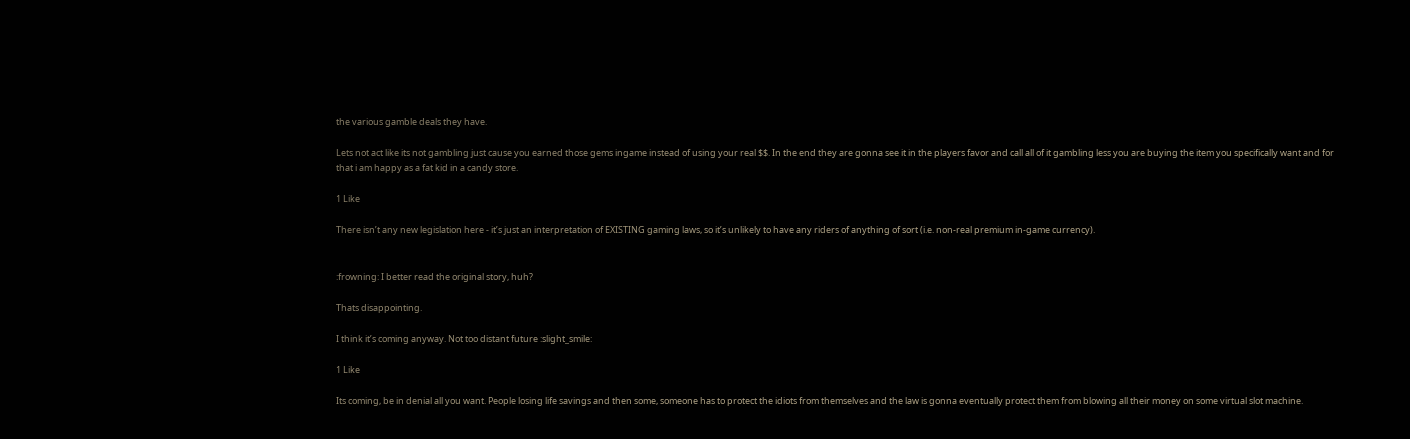the various gamble deals they have.

Lets not act like its not gambling just cause you earned those gems ingame instead of using your real $$. In the end they are gonna see it in the players favor and call all of it gambling less you are buying the item you specifically want and for that i am happy as a fat kid in a candy store.

1 Like

There isn’t any new legislation here - it’s just an interpretation of EXISTING gaming laws, so it’s unlikely to have any riders of anything of sort (i.e. non-real premium in-game currency).


:frowning: I better read the original story, huh?

Thats disappointing.

I think it’s coming anyway. Not too distant future :slight_smile:

1 Like

Its coming, be in denial all you want. People losing life savings and then some, someone has to protect the idiots from themselves and the law is gonna eventually protect them from blowing all their money on some virtual slot machine.